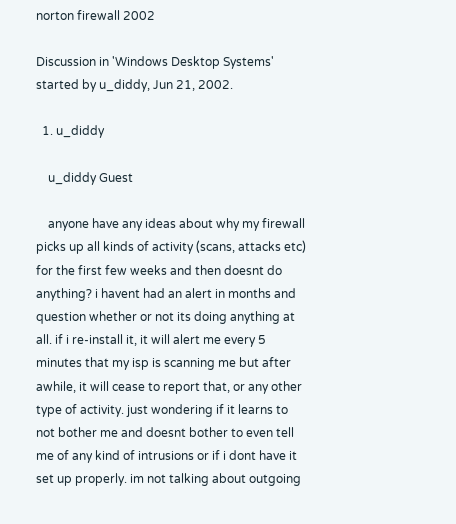norton firewall 2002

Discussion in 'Windows Desktop Systems' started by u_diddy, Jun 21, 2002.

  1. u_diddy

    u_diddy Guest

    anyone have any ideas about why my firewall picks up all kinds of activity (scans, attacks etc) for the first few weeks and then doesnt do anything? i havent had an alert in months and question whether or not its doing anything at all. if i re-install it, it will alert me every 5 minutes that my isp is scanning me but after awhile, it will cease to report that, or any other type of activity. just wondering if it learns to not bother me and doesnt bother to even tell me of any kind of intrusions or if i dont have it set up properly. im not talking about outgoing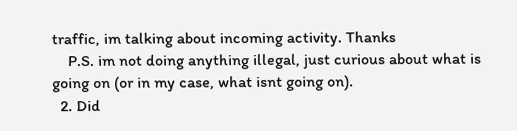traffic, im talking about incoming activity. Thanks
    P.S. im not doing anything illegal, just curious about what is going on (or in my case, what isnt going on).
  2. Did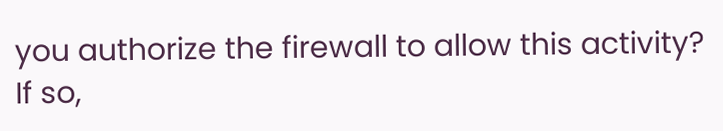you authorize the firewall to allow this activity? If so,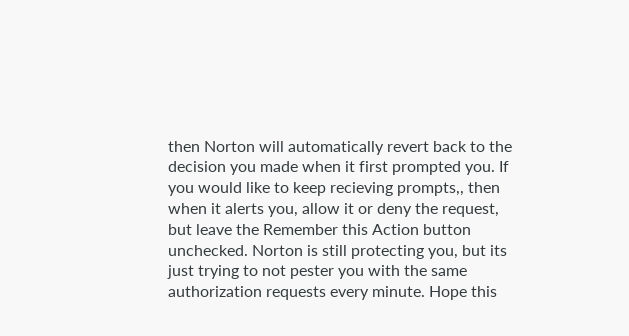then Norton will automatically revert back to the decision you made when it first prompted you. If you would like to keep recieving prompts,, then when it alerts you, allow it or deny the request, but leave the Remember this Action button unchecked. Norton is still protecting you, but its just trying to not pester you with the same authorization requests every minute. Hope this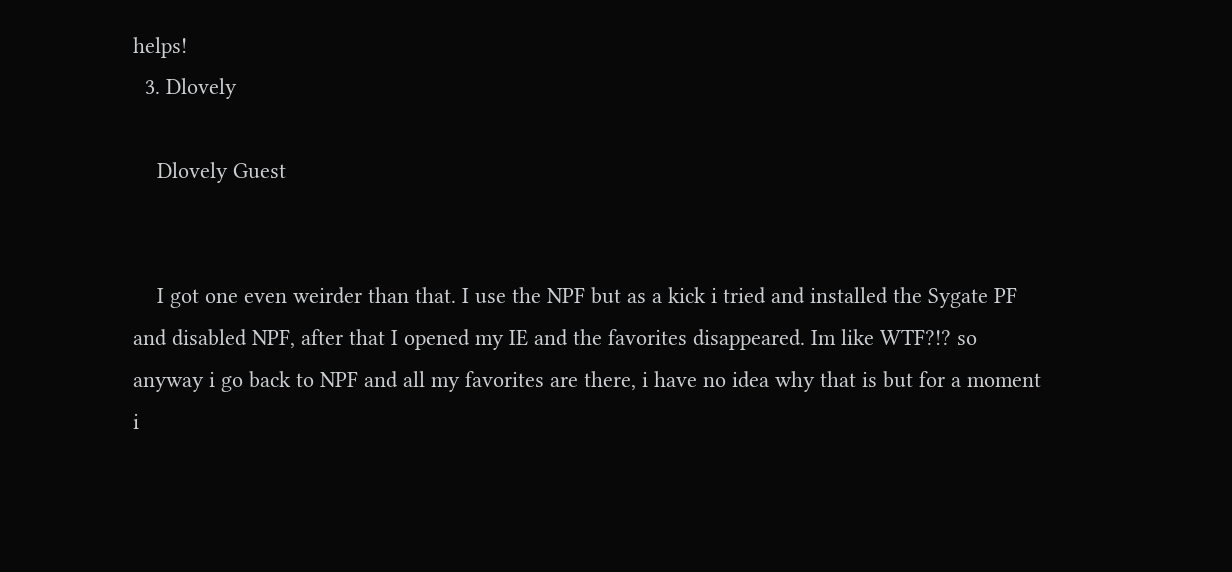helps!
  3. Dlovely

    Dlovely Guest


    I got one even weirder than that. I use the NPF but as a kick i tried and installed the Sygate PF and disabled NPF, after that I opened my IE and the favorites disappeared. Im like WTF?!? so anyway i go back to NPF and all my favorites are there, i have no idea why that is but for a moment i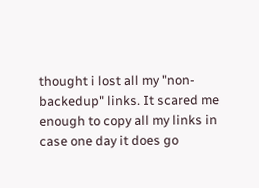thought i lost all my "non-backedup" links. It scared me enough to copy all my links in case one day it does go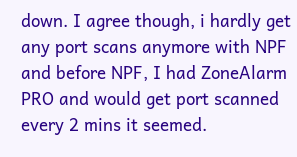down. I agree though, i hardly get any port scans anymore with NPF and before NPF, I had ZoneAlarm PRO and would get port scanned every 2 mins it seemed.